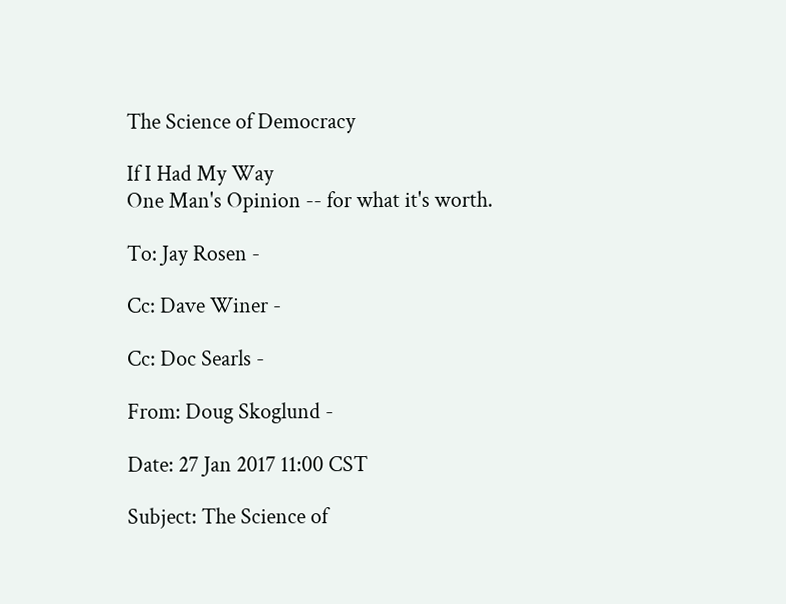The Science of Democracy

If I Had My Way
One Man's Opinion -- for what it's worth.

To: Jay Rosen -

Cc: Dave Winer -

Cc: Doc Searls -

From: Doug Skoglund -

Date: 27 Jan 2017 11:00 CST

Subject: The Science of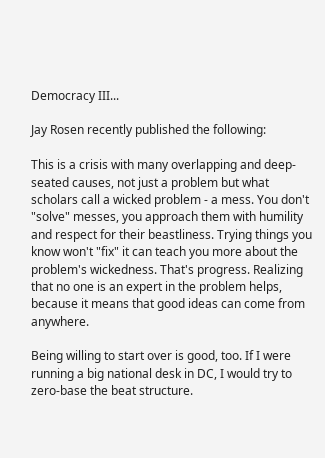Democracy III...

Jay Rosen recently published the following:

This is a crisis with many overlapping and deep-seated causes, not just a problem but what scholars call a wicked problem - a mess. You don't "solve" messes, you approach them with humility and respect for their beastliness. Trying things you know won't "fix" it can teach you more about the problem's wickedness. That's progress. Realizing that no one is an expert in the problem helps, because it means that good ideas can come from anywhere.

Being willing to start over is good, too. If I were running a big national desk in DC, I would try to zero-base the beat structure.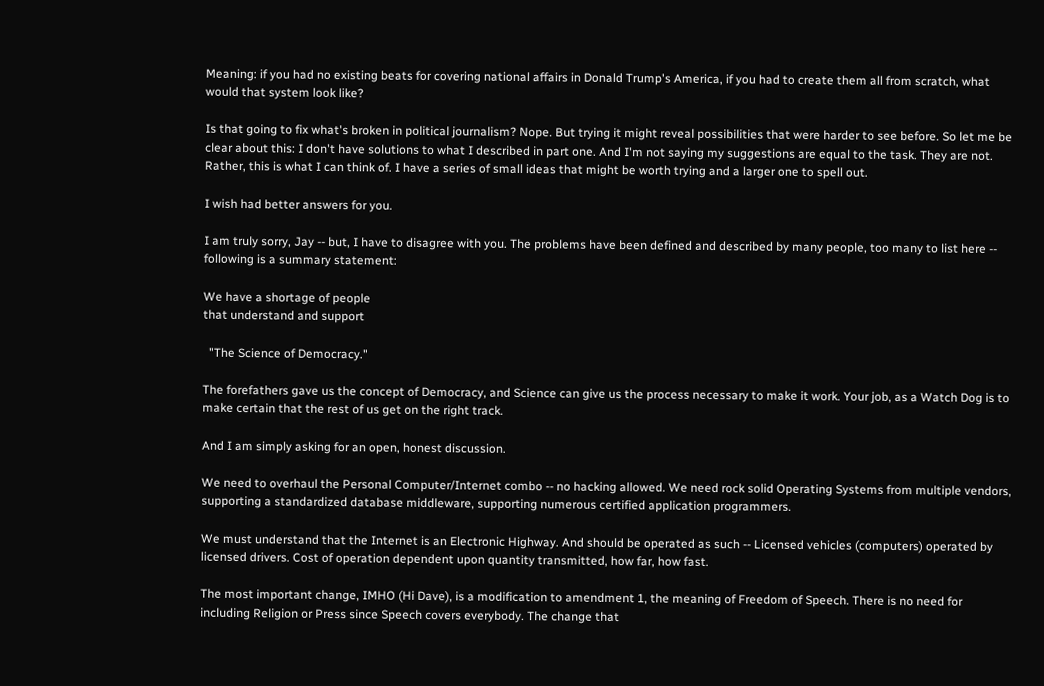Meaning: if you had no existing beats for covering national affairs in Donald Trump's America, if you had to create them all from scratch, what would that system look like?

Is that going to fix what's broken in political journalism? Nope. But trying it might reveal possibilities that were harder to see before. So let me be clear about this: I don't have solutions to what I described in part one. And I'm not saying my suggestions are equal to the task. They are not. Rather, this is what I can think of. I have a series of small ideas that might be worth trying and a larger one to spell out.

I wish had better answers for you.

I am truly sorry, Jay -- but, I have to disagree with you. The problems have been defined and described by many people, too many to list here -- following is a summary statement:

We have a shortage of people
that understand and support

  "The Science of Democracy."

The forefathers gave us the concept of Democracy, and Science can give us the process necessary to make it work. Your job, as a Watch Dog is to make certain that the rest of us get on the right track.

And I am simply asking for an open, honest discussion.

We need to overhaul the Personal Computer/Internet combo -- no hacking allowed. We need rock solid Operating Systems from multiple vendors, supporting a standardized database middleware, supporting numerous certified application programmers.

We must understand that the Internet is an Electronic Highway. And should be operated as such -- Licensed vehicles (computers) operated by licensed drivers. Cost of operation dependent upon quantity transmitted, how far, how fast.

The most important change, IMHO (Hi Dave), is a modification to amendment 1, the meaning of Freedom of Speech. There is no need for including Religion or Press since Speech covers everybody. The change that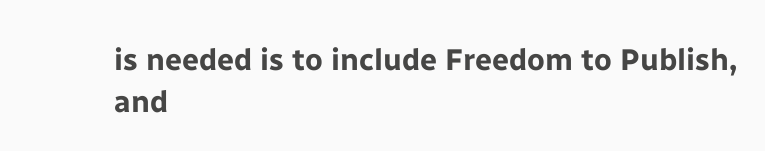is needed is to include Freedom to Publish, and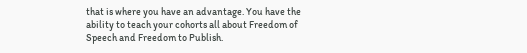that is where you have an advantage. You have the ability to teach your cohorts all about Freedom of Speech and Freedom to Publish.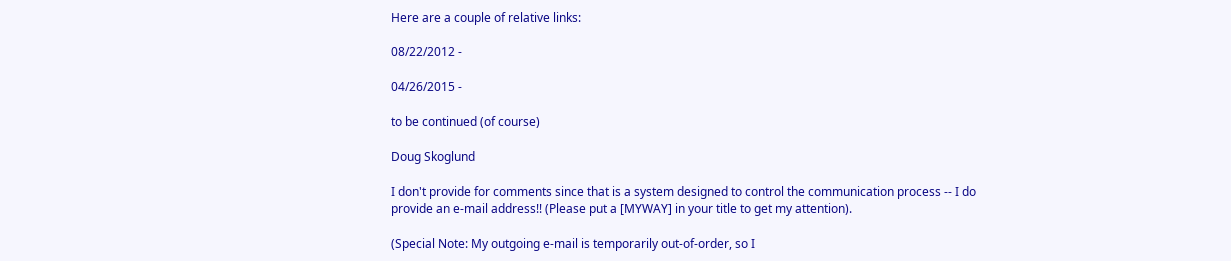Here are a couple of relative links:

08/22/2012 -

04/26/2015 -

to be continued (of course)

Doug Skoglund

I don't provide for comments since that is a system designed to control the communication process -- I do provide an e-mail address!! (Please put a [MYWAY] in your title to get my attention).

(Special Note: My outgoing e-mail is temporarily out-of-order, so I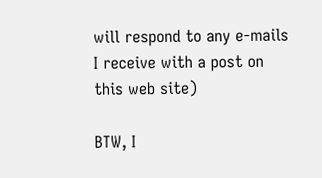will respond to any e-mails I receive with a post on this web site)

BTW, I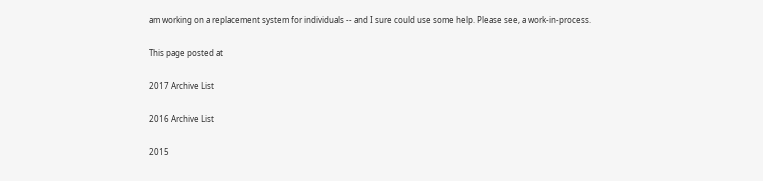am working on a replacement system for individuals -- and I sure could use some help. Please see, a work-in-process.

This page posted at

2017 Archive List

2016 Archive List

2015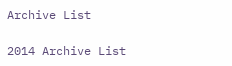Archive List

2014 Archive List